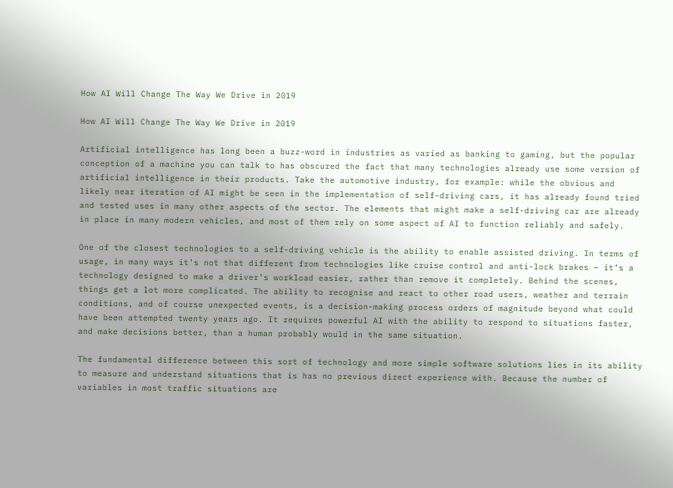How AI Will Change The Way We Drive in 2019

How AI Will Change The Way We Drive in 2019

Artificial intelligence has long been a buzz-word in industries as varied as banking to gaming, but the popular conception of a machine you can talk to has obscured the fact that many technologies already use some version of artificial intelligence in their products. Take the automotive industry, for example: while the obvious and likely near iteration of AI might be seen in the implementation of self-driving cars, it has already found tried and tested uses in many other aspects of the sector. The elements that might make a self-driving car are already in place in many modern vehicles, and most of them rely on some aspect of AI to function reliably and safely.

One of the closest technologies to a self-driving vehicle is the ability to enable assisted driving. In terms of usage, in many ways it’s not that different from technologies like cruise control and anti-lock brakes – it’s a technology designed to make a driver’s workload easier, rather than remove it completely. Behind the scenes, things get a lot more complicated. The ability to recognise and react to other road users, weather and terrain conditions, and of course unexpected events, is a decision-making process orders of magnitude beyond what could have been attempted twenty years ago. It requires powerful AI with the ability to respond to situations faster, and make decisions better, than a human probably would in the same situation.

The fundamental difference between this sort of technology and more simple software solutions lies in its ability to measure and understand situations that is has no previous direct experience with. Because the number of variables in most traffic situations are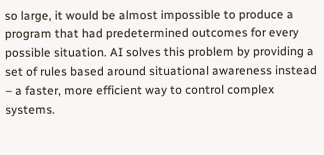so large, it would be almost impossible to produce a program that had predetermined outcomes for every possible situation. AI solves this problem by providing a set of rules based around situational awareness instead – a faster, more efficient way to control complex systems.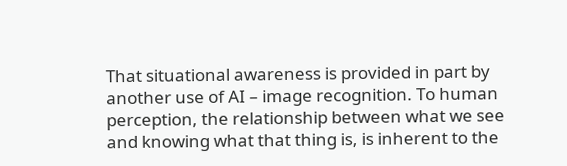That situational awareness is provided in part by another use of AI – image recognition. To human perception, the relationship between what we see and knowing what that thing is, is inherent to the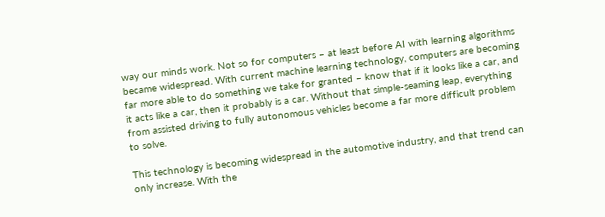way our minds work. Not so for computers – at least before AI with learning algorithms became widespread. With current machine learning technology, computers are becoming far more able to do something we take for granted – know that if it looks like a car, and it acts like a car, then it probably is a car. Without that simple-seaming leap, everything from assisted driving to fully autonomous vehicles become a far more difficult problem to solve.

This technology is becoming widespread in the automotive industry, and that trend can only increase. With the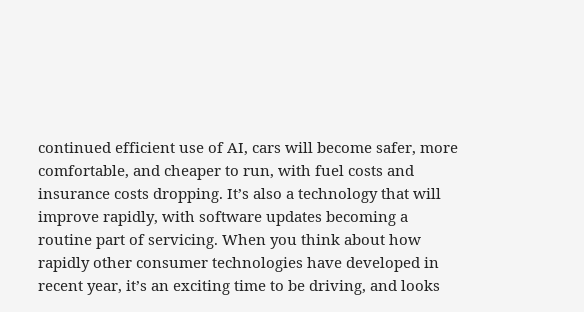continued efficient use of AI, cars will become safer, more comfortable, and cheaper to run, with fuel costs and insurance costs dropping. It’s also a technology that will improve rapidly, with software updates becoming a routine part of servicing. When you think about how rapidly other consumer technologies have developed in recent year, it’s an exciting time to be driving, and looks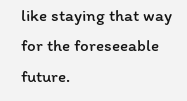like staying that way for the foreseeable future.